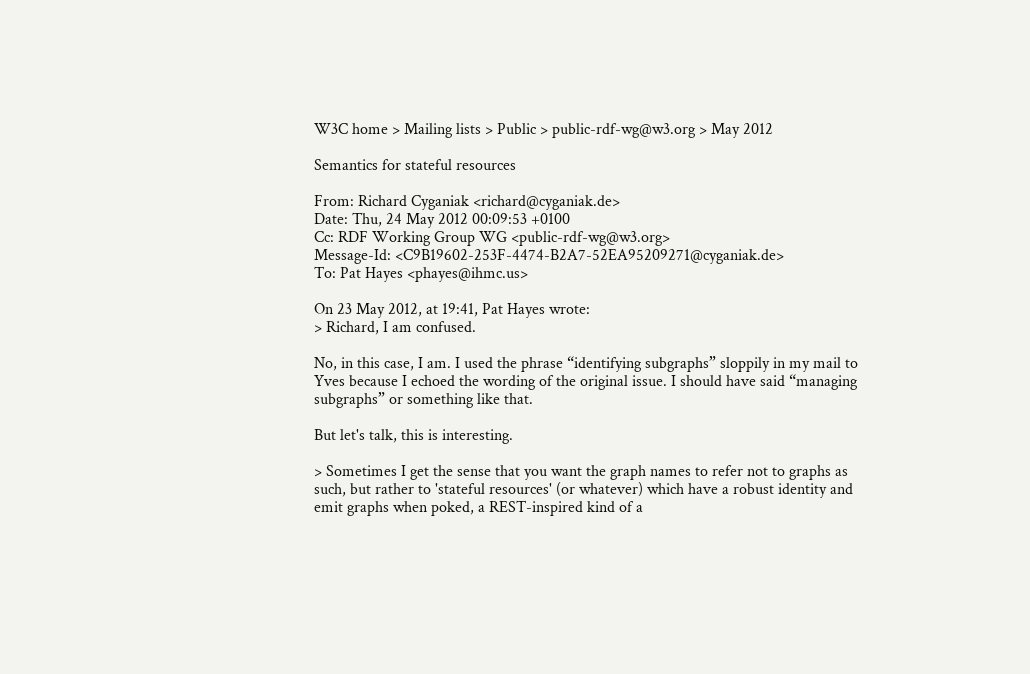W3C home > Mailing lists > Public > public-rdf-wg@w3.org > May 2012

Semantics for stateful resources

From: Richard Cyganiak <richard@cyganiak.de>
Date: Thu, 24 May 2012 00:09:53 +0100
Cc: RDF Working Group WG <public-rdf-wg@w3.org>
Message-Id: <C9B19602-253F-4474-B2A7-52EA95209271@cyganiak.de>
To: Pat Hayes <phayes@ihmc.us>

On 23 May 2012, at 19:41, Pat Hayes wrote:
> Richard, I am confused.

No, in this case, I am. I used the phrase “identifying subgraphs” sloppily in my mail to Yves because I echoed the wording of the original issue. I should have said “managing subgraphs” or something like that.

But let's talk, this is interesting.

> Sometimes I get the sense that you want the graph names to refer not to graphs as such, but rather to 'stateful resources' (or whatever) which have a robust identity and emit graphs when poked, a REST-inspired kind of a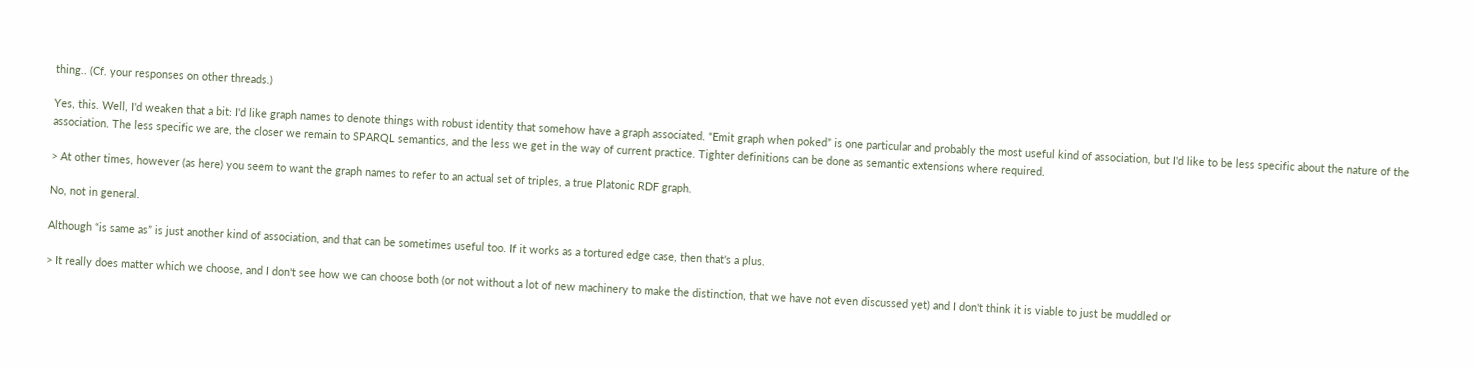thing.. (Cf. your responses on other threads.)

Yes, this. Well, I'd weaken that a bit: I'd like graph names to denote things with robust identity that somehow have a graph associated. “Emit graph when poked” is one particular and probably the most useful kind of association, but I'd like to be less specific about the nature of the association. The less specific we are, the closer we remain to SPARQL semantics, and the less we get in the way of current practice. Tighter definitions can be done as semantic extensions where required.

> At other times, however (as here) you seem to want the graph names to refer to an actual set of triples, a true Platonic RDF graph.

No, not in general.

Although “is same as” is just another kind of association, and that can be sometimes useful too. If it works as a tortured edge case, then that's a plus.

> It really does matter which we choose, and I don't see how we can choose both (or not without a lot of new machinery to make the distinction, that we have not even discussed yet) and I don't think it is viable to just be muddled or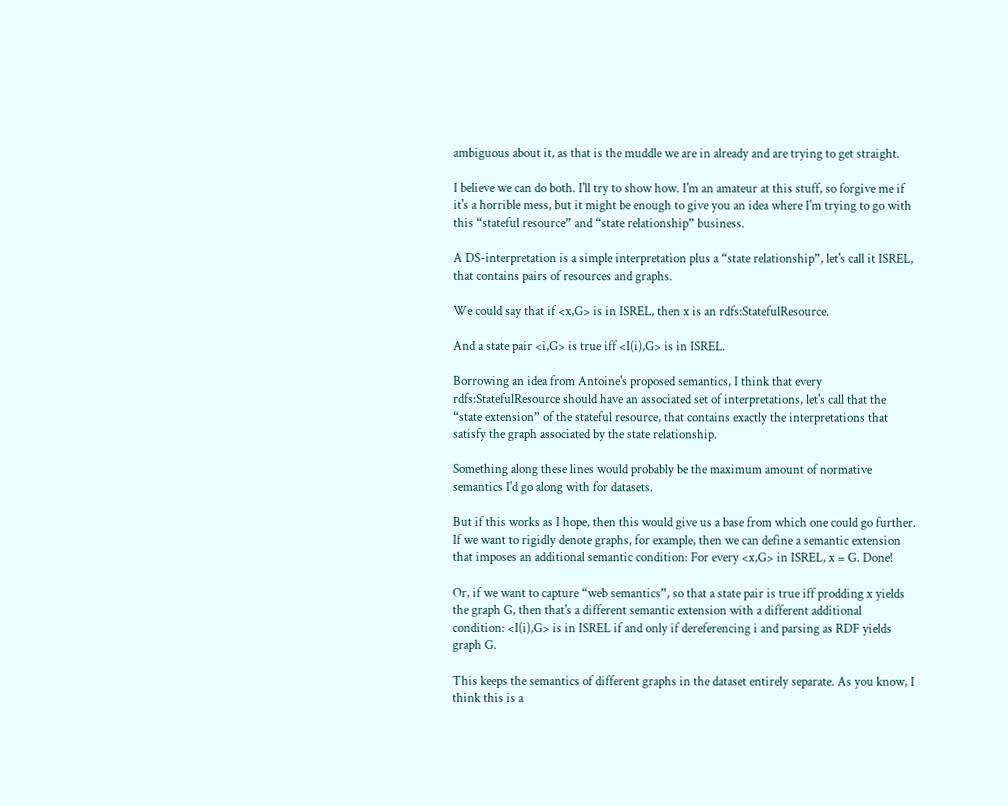ambiguous about it, as that is the muddle we are in already and are trying to get straight.

I believe we can do both. I'll try to show how. I'm an amateur at this stuff, so forgive me if it's a horrible mess, but it might be enough to give you an idea where I'm trying to go with this “stateful resource” and “state relationship” business.

A DS-interpretation is a simple interpretation plus a “state relationship”, let's call it ISREL, that contains pairs of resources and graphs.

We could say that if <x,G> is in ISREL, then x is an rdfs:StatefulResource.

And a state pair <i,G> is true iff <I(i),G> is in ISREL.

Borrowing an idea from Antoine's proposed semantics, I think that every rdfs:StatefulResource should have an associated set of interpretations, let's call that the “state extension” of the stateful resource, that contains exactly the interpretations that satisfy the graph associated by the state relationship.

Something along these lines would probably be the maximum amount of normative semantics I'd go along with for datasets.

But if this works as I hope, then this would give us a base from which one could go further. If we want to rigidly denote graphs, for example, then we can define a semantic extension that imposes an additional semantic condition: For every <x,G> in ISREL, x = G. Done!

Or, if we want to capture “web semantics”, so that a state pair is true iff prodding x yields the graph G, then that's a different semantic extension with a different additional condition: <I(i),G> is in ISREL if and only if dereferencing i and parsing as RDF yields graph G.

This keeps the semantics of different graphs in the dataset entirely separate. As you know, I think this is a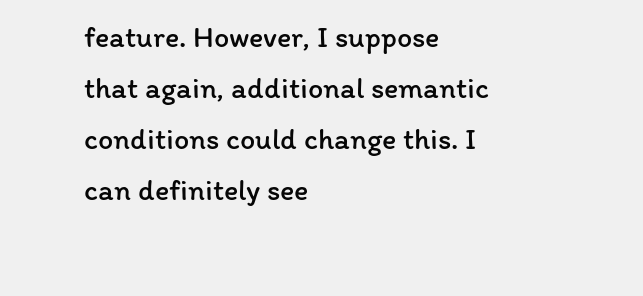feature. However, I suppose that again, additional semantic conditions could change this. I can definitely see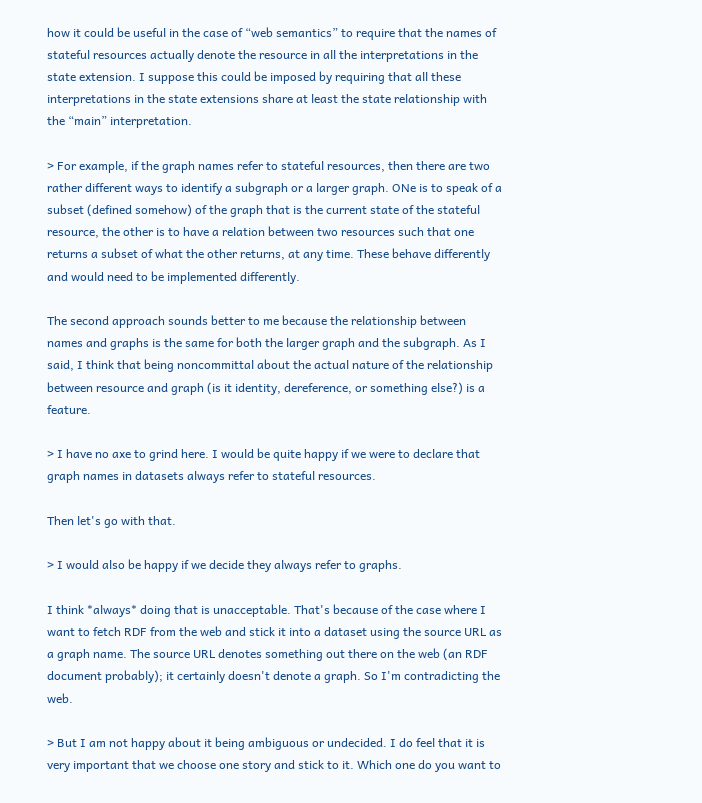how it could be useful in the case of “web semantics” to require that the names of stateful resources actually denote the resource in all the interpretations in the state extension. I suppose this could be imposed by requiring that all these interpretations in the state extensions share at least the state relationship with the “main” interpretation.

> For example, if the graph names refer to stateful resources, then there are two rather different ways to identify a subgraph or a larger graph. ONe is to speak of a subset (defined somehow) of the graph that is the current state of the stateful resource, the other is to have a relation between two resources such that one returns a subset of what the other returns, at any time. These behave differently and would need to be implemented differently.

The second approach sounds better to me because the relationship between names and graphs is the same for both the larger graph and the subgraph. As I said, I think that being noncommittal about the actual nature of the relationship between resource and graph (is it identity, dereference, or something else?) is a feature.

> I have no axe to grind here. I would be quite happy if we were to declare that graph names in datasets always refer to stateful resources.

Then let's go with that.

> I would also be happy if we decide they always refer to graphs.

I think *always* doing that is unacceptable. That's because of the case where I want to fetch RDF from the web and stick it into a dataset using the source URL as a graph name. The source URL denotes something out there on the web (an RDF document probably); it certainly doesn't denote a graph. So I'm contradicting the web.

> But I am not happy about it being ambiguous or undecided. I do feel that it is very important that we choose one story and stick to it. Which one do you want to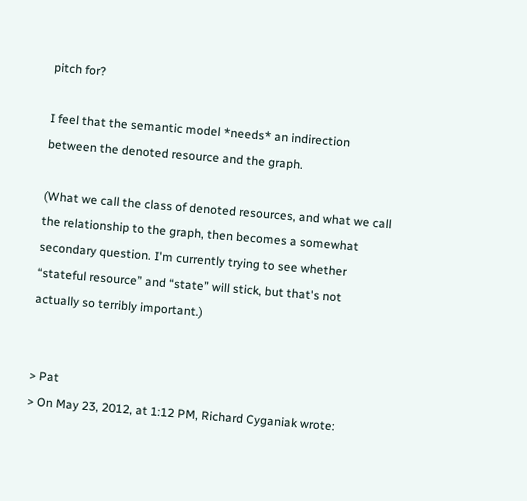pitch for?

I feel that the semantic model *needs* an indirection between the denoted resource and the graph.

(What we call the class of denoted resources, and what we call the relationship to the graph, then becomes a somewhat secondary question. I'm currently trying to see whether “stateful resource” and “state” will stick, but that's not actually so terribly important.)


> Pat
> On May 23, 2012, at 1:12 PM, Richard Cyganiak wrote: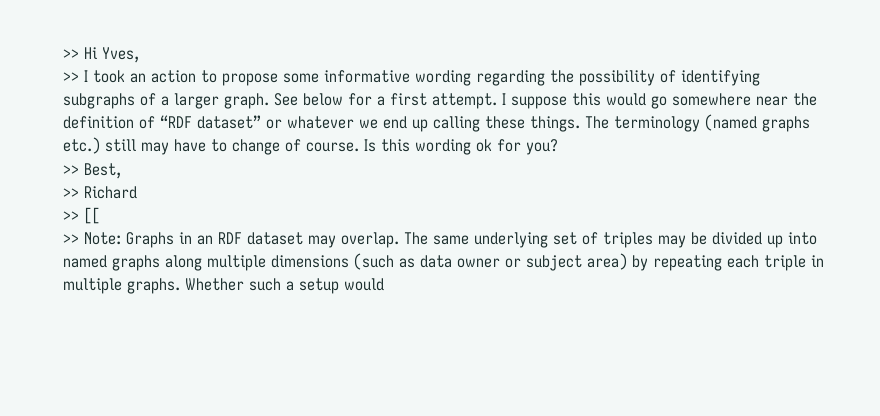>> Hi Yves,
>> I took an action to propose some informative wording regarding the possibility of identifying subgraphs of a larger graph. See below for a first attempt. I suppose this would go somewhere near the definition of “RDF dataset” or whatever we end up calling these things. The terminology (named graphs etc.) still may have to change of course. Is this wording ok for you?
>> Best,
>> Richard
>> [[
>> Note: Graphs in an RDF dataset may overlap. The same underlying set of triples may be divided up into named graphs along multiple dimensions (such as data owner or subject area) by repeating each triple in multiple graphs. Whether such a setup would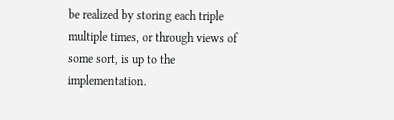be realized by storing each triple multiple times, or through views of some sort, is up to the implementation.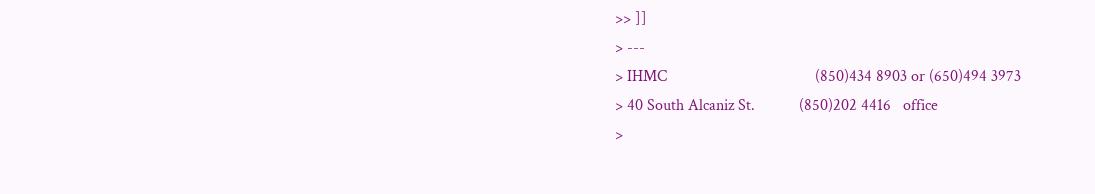>> ]]
> ---
> IHMC                                     (850)434 8903 or (650)494 3973
> 40 South Alcaniz St.           (850)202 4416   office
>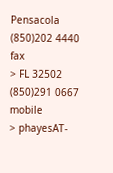Pensacola                            (850)202 4440   fax
> FL 32502                              (850)291 0667   mobile
> phayesAT-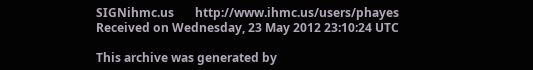SIGNihmc.us       http://www.ihmc.us/users/phayes
Received on Wednesday, 23 May 2012 23:10:24 UTC

This archive was generated by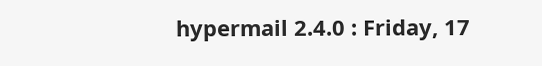hypermail 2.4.0 : Friday, 17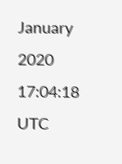January 2020 17:04:18 UTC